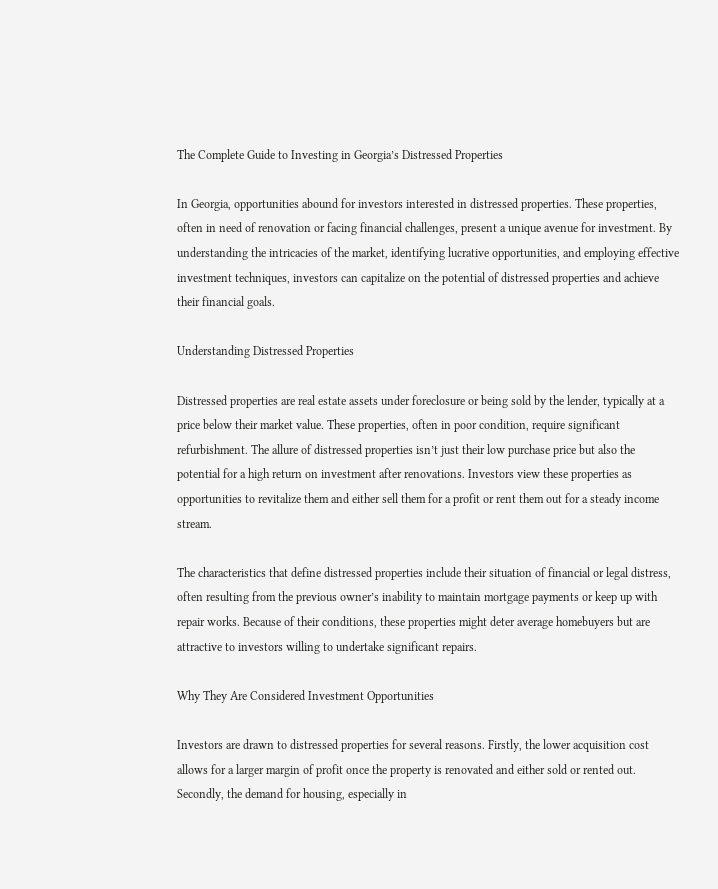The Complete Guide to Investing in Georgia’s Distressed Properties

In Georgia, opportunities abound for investors interested in distressed properties. These properties, often in need of renovation or facing financial challenges, present a unique avenue for investment. By understanding the intricacies of the market, identifying lucrative opportunities, and employing effective investment techniques, investors can capitalize on the potential of distressed properties and achieve their financial goals.

Understanding Distressed Properties

Distressed properties are real estate assets under foreclosure or being sold by the lender, typically at a price below their market value. These properties, often in poor condition, require significant refurbishment. The allure of distressed properties isn’t just their low purchase price but also the potential for a high return on investment after renovations. Investors view these properties as opportunities to revitalize them and either sell them for a profit or rent them out for a steady income stream.

The characteristics that define distressed properties include their situation of financial or legal distress, often resulting from the previous owner’s inability to maintain mortgage payments or keep up with repair works. Because of their conditions, these properties might deter average homebuyers but are attractive to investors willing to undertake significant repairs.

Why They Are Considered Investment Opportunities

Investors are drawn to distressed properties for several reasons. Firstly, the lower acquisition cost allows for a larger margin of profit once the property is renovated and either sold or rented out. Secondly, the demand for housing, especially in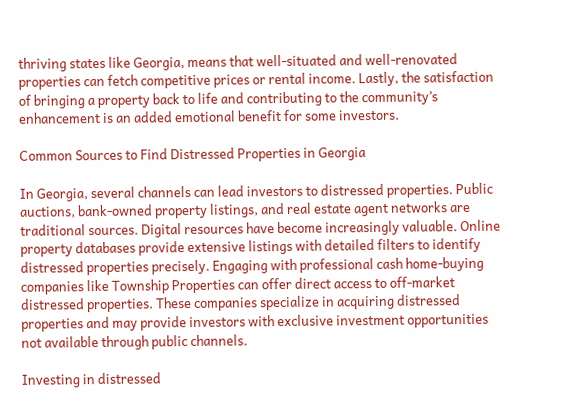thriving states like Georgia, means that well-situated and well-renovated properties can fetch competitive prices or rental income. Lastly, the satisfaction of bringing a property back to life and contributing to the community’s enhancement is an added emotional benefit for some investors.

Common Sources to Find Distressed Properties in Georgia

In Georgia, several channels can lead investors to distressed properties. Public auctions, bank-owned property listings, and real estate agent networks are traditional sources. Digital resources have become increasingly valuable. Online property databases provide extensive listings with detailed filters to identify distressed properties precisely. Engaging with professional cash home-buying companies like Township Properties can offer direct access to off-market distressed properties. These companies specialize in acquiring distressed properties and may provide investors with exclusive investment opportunities not available through public channels.

Investing in distressed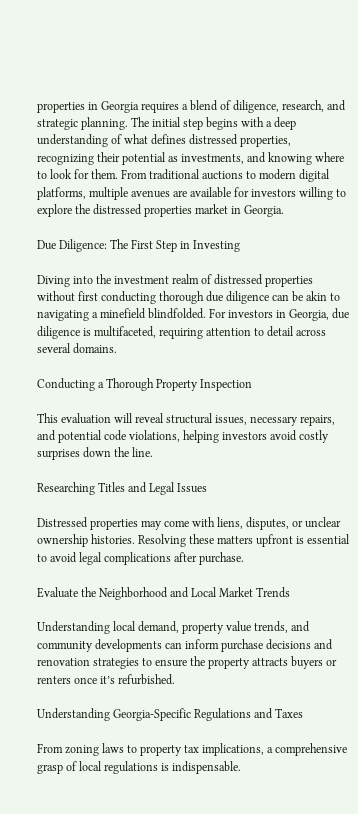properties in Georgia requires a blend of diligence, research, and strategic planning. The initial step begins with a deep understanding of what defines distressed properties, recognizing their potential as investments, and knowing where to look for them. From traditional auctions to modern digital platforms, multiple avenues are available for investors willing to explore the distressed properties market in Georgia.

Due Diligence: The First Step in Investing

Diving into the investment realm of distressed properties without first conducting thorough due diligence can be akin to navigating a minefield blindfolded. For investors in Georgia, due diligence is multifaceted, requiring attention to detail across several domains.

Conducting a Thorough Property Inspection

This evaluation will reveal structural issues, necessary repairs, and potential code violations, helping investors avoid costly surprises down the line.

Researching Titles and Legal Issues

Distressed properties may come with liens, disputes, or unclear ownership histories. Resolving these matters upfront is essential to avoid legal complications after purchase.

Evaluate the Neighborhood and Local Market Trends

Understanding local demand, property value trends, and community developments can inform purchase decisions and renovation strategies to ensure the property attracts buyers or renters once it’s refurbished.

Understanding Georgia-Specific Regulations and Taxes

From zoning laws to property tax implications, a comprehensive grasp of local regulations is indispensable.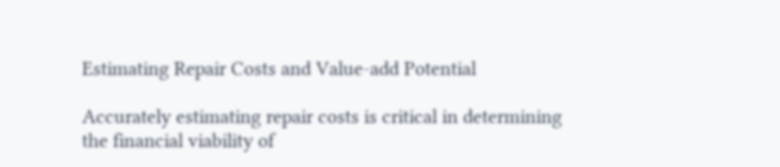Estimating Repair Costs and Value-add Potential

Accurately estimating repair costs is critical in determining the financial viability of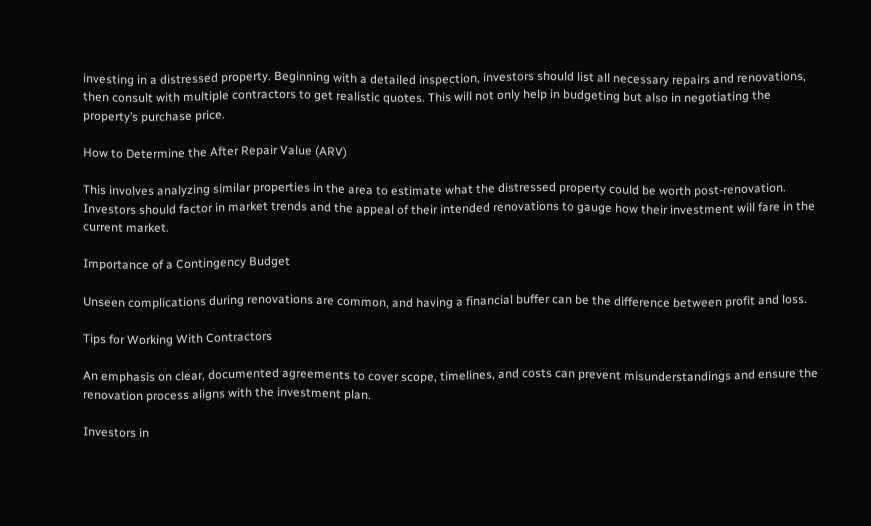investing in a distressed property. Beginning with a detailed inspection, investors should list all necessary repairs and renovations, then consult with multiple contractors to get realistic quotes. This will not only help in budgeting but also in negotiating the property’s purchase price.

How to Determine the After Repair Value (ARV)

This involves analyzing similar properties in the area to estimate what the distressed property could be worth post-renovation. Investors should factor in market trends and the appeal of their intended renovations to gauge how their investment will fare in the current market.

Importance of a Contingency Budget

Unseen complications during renovations are common, and having a financial buffer can be the difference between profit and loss.

Tips for Working With Contractors

An emphasis on clear, documented agreements to cover scope, timelines, and costs can prevent misunderstandings and ensure the renovation process aligns with the investment plan.

Investors in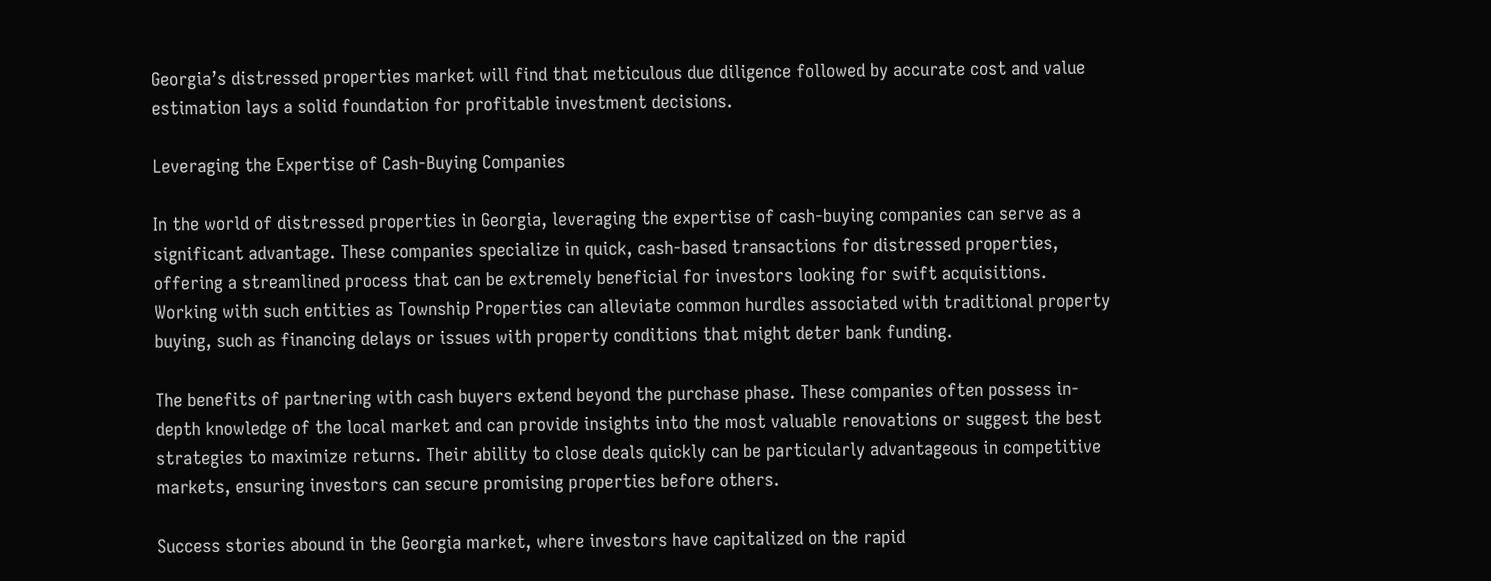Georgia’s distressed properties market will find that meticulous due diligence followed by accurate cost and value estimation lays a solid foundation for profitable investment decisions.

Leveraging the Expertise of Cash-Buying Companies

In the world of distressed properties in Georgia, leveraging the expertise of cash-buying companies can serve as a significant advantage. These companies specialize in quick, cash-based transactions for distressed properties, offering a streamlined process that can be extremely beneficial for investors looking for swift acquisitions. Working with such entities as Township Properties can alleviate common hurdles associated with traditional property buying, such as financing delays or issues with property conditions that might deter bank funding.

The benefits of partnering with cash buyers extend beyond the purchase phase. These companies often possess in-depth knowledge of the local market and can provide insights into the most valuable renovations or suggest the best strategies to maximize returns. Their ability to close deals quickly can be particularly advantageous in competitive markets, ensuring investors can secure promising properties before others.

Success stories abound in the Georgia market, where investors have capitalized on the rapid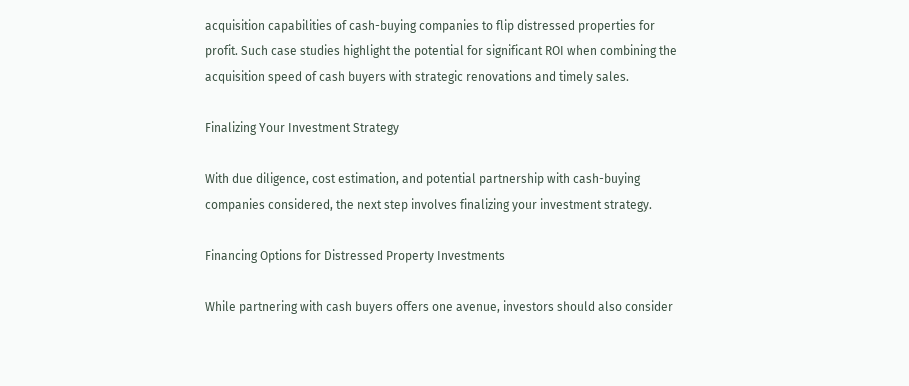acquisition capabilities of cash-buying companies to flip distressed properties for profit. Such case studies highlight the potential for significant ROI when combining the acquisition speed of cash buyers with strategic renovations and timely sales.

Finalizing Your Investment Strategy

With due diligence, cost estimation, and potential partnership with cash-buying companies considered, the next step involves finalizing your investment strategy.

Financing Options for Distressed Property Investments

While partnering with cash buyers offers one avenue, investors should also consider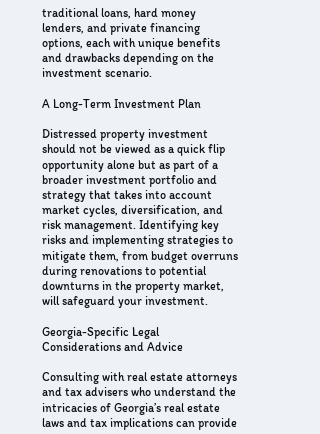traditional loans, hard money lenders, and private financing options, each with unique benefits and drawbacks depending on the investment scenario.

A Long-Term Investment Plan

Distressed property investment should not be viewed as a quick flip opportunity alone but as part of a broader investment portfolio and strategy that takes into account market cycles, diversification, and risk management. Identifying key risks and implementing strategies to mitigate them, from budget overruns during renovations to potential downturns in the property market, will safeguard your investment.

Georgia-Specific Legal Considerations and Advice

Consulting with real estate attorneys and tax advisers who understand the intricacies of Georgia’s real estate laws and tax implications can provide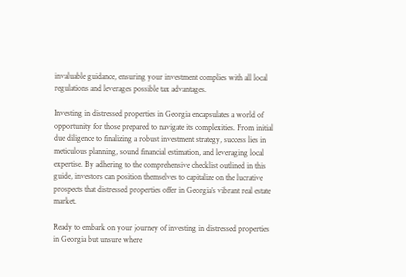invaluable guidance, ensuring your investment complies with all local regulations and leverages possible tax advantages.

Investing in distressed properties in Georgia encapsulates a world of opportunity for those prepared to navigate its complexities. From initial due diligence to finalizing a robust investment strategy, success lies in meticulous planning, sound financial estimation, and leveraging local expertise. By adhering to the comprehensive checklist outlined in this guide, investors can position themselves to capitalize on the lucrative prospects that distressed properties offer in Georgia’s vibrant real estate market.

Ready to embark on your journey of investing in distressed properties in Georgia but unsure where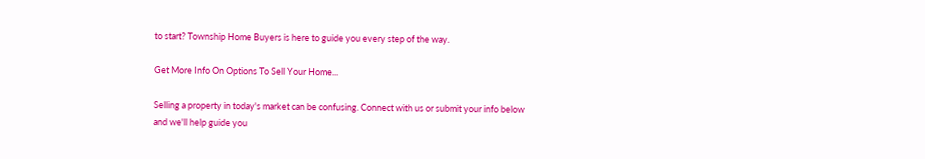to start? Township Home Buyers is here to guide you every step of the way.

Get More Info On Options To Sell Your Home...

Selling a property in today's market can be confusing. Connect with us or submit your info below and we'll help guide you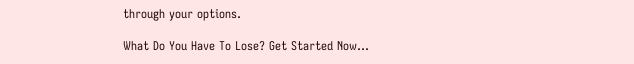through your options.

What Do You Have To Lose? Get Started Now...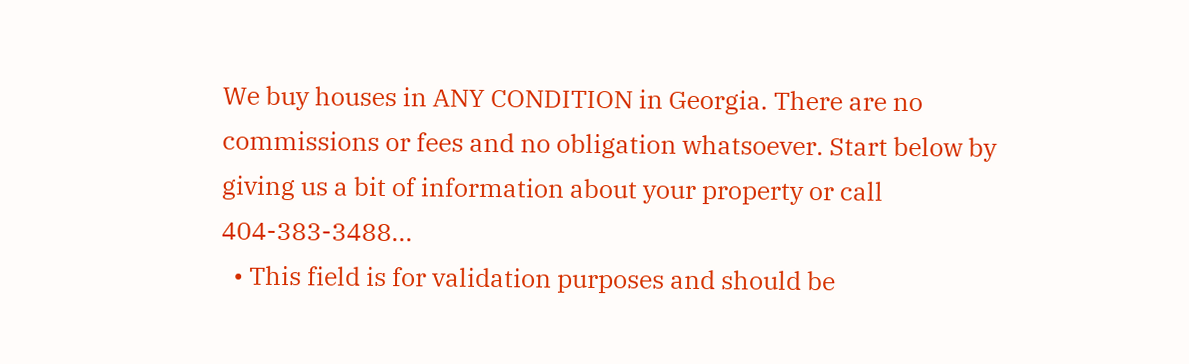We buy houses in ANY CONDITION in Georgia. There are no commissions or fees and no obligation whatsoever. Start below by giving us a bit of information about your property or call 404-383-3488...
  • This field is for validation purposes and should be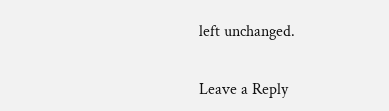left unchanged.

Leave a Reply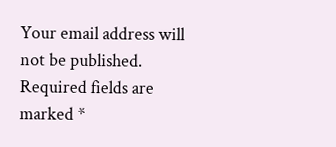Your email address will not be published. Required fields are marked *